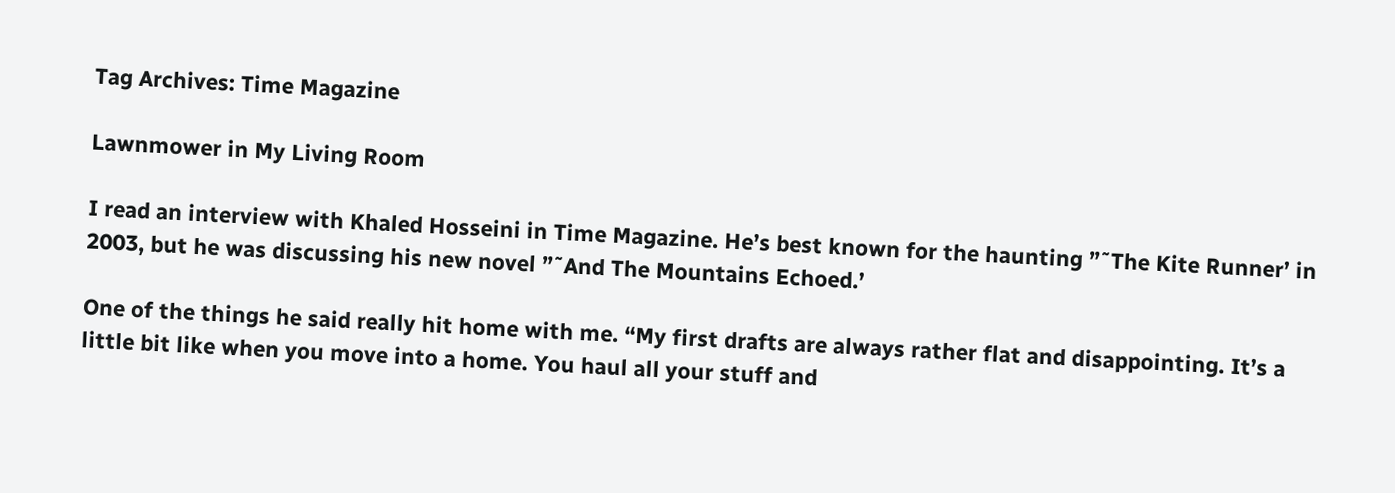Tag Archives: Time Magazine

Lawnmower in My Living Room

I read an interview with Khaled Hosseini in Time Magazine. He’s best known for the haunting ”˜The Kite Runner’ in 2003, but he was discussing his new novel ”˜And The Mountains Echoed.’

One of the things he said really hit home with me. “My first drafts are always rather flat and disappointing. It’s a little bit like when you move into a home. You haul all your stuff and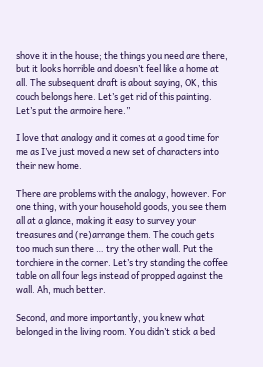shove it in the house; the things you need are there, but it looks horrible and doesn’t feel like a home at all. The subsequent draft is about saying, OK, this couch belongs here. Let’s get rid of this painting. Let’s put the armoire here.”

I love that analogy and it comes at a good time for me as I’ve just moved a new set of characters into their new home.

There are problems with the analogy, however. For one thing, with your household goods, you see them all at a glance, making it easy to survey your treasures and (re)arrange them. The couch gets too much sun there … try the other wall. Put the torchiere in the corner. Let’s try standing the coffee table on all four legs instead of propped against the wall. Ah, much better.

Second, and more importantly, you knew what belonged in the living room. You didn’t stick a bed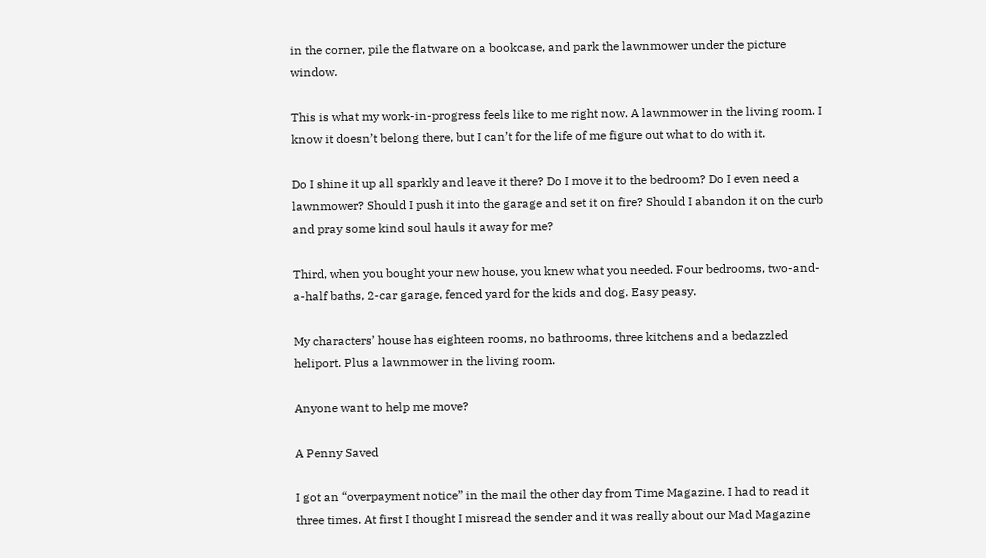in the corner, pile the flatware on a bookcase, and park the lawnmower under the picture window.

This is what my work-in-progress feels like to me right now. A lawnmower in the living room. I know it doesn’t belong there, but I can’t for the life of me figure out what to do with it.

Do I shine it up all sparkly and leave it there? Do I move it to the bedroom? Do I even need a lawnmower? Should I push it into the garage and set it on fire? Should I abandon it on the curb and pray some kind soul hauls it away for me?

Third, when you bought your new house, you knew what you needed. Four bedrooms, two-and-a-half baths, 2-car garage, fenced yard for the kids and dog. Easy peasy.

My characters’ house has eighteen rooms, no bathrooms, three kitchens and a bedazzled heliport. Plus a lawnmower in the living room.

Anyone want to help me move?

A Penny Saved

I got an “overpayment notice” in the mail the other day from Time Magazine. I had to read it three times. At first I thought I misread the sender and it was really about our Mad Magazine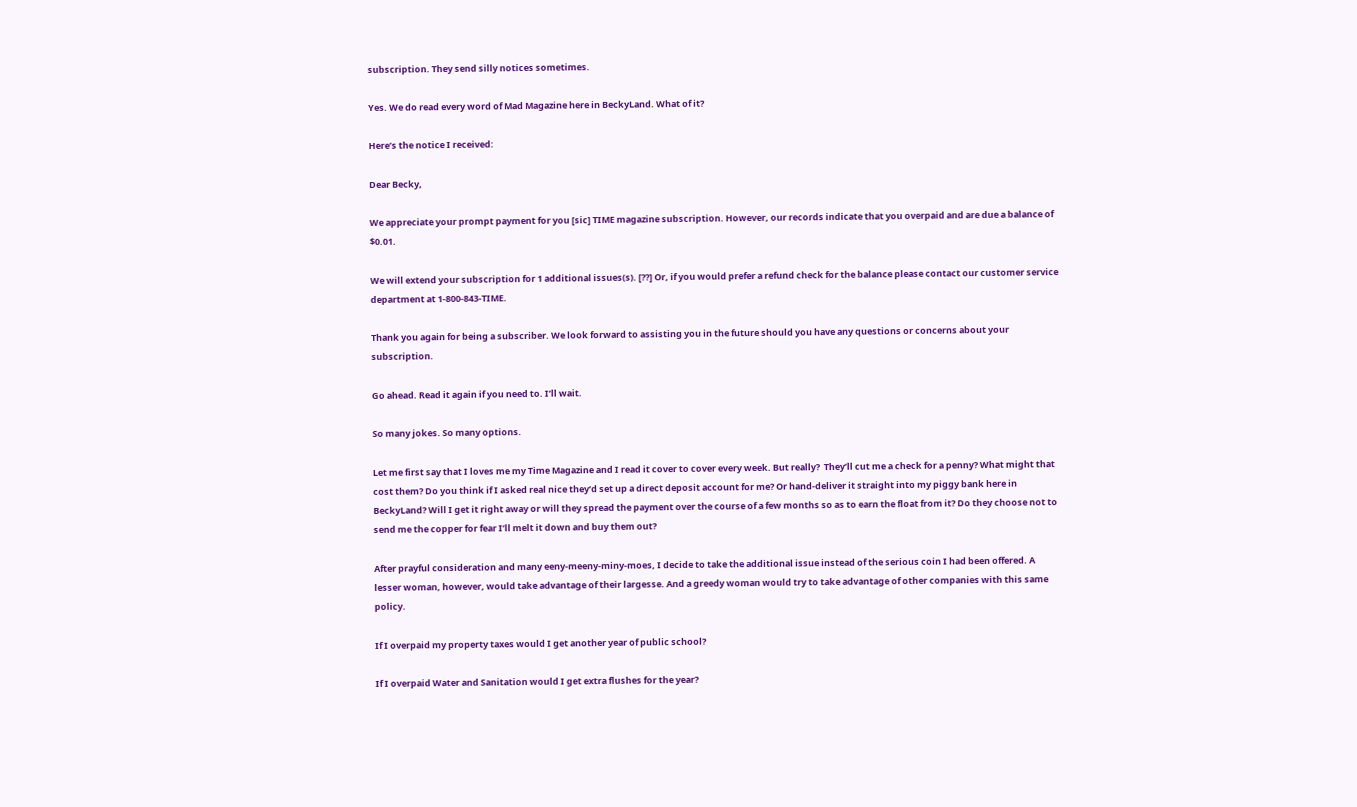subscription. They send silly notices sometimes.

Yes. We do read every word of Mad Magazine here in BeckyLand. What of it?

Here’s the notice I received:

Dear Becky,

We appreciate your prompt payment for you [sic] TIME magazine subscription. However, our records indicate that you overpaid and are due a balance of $0.01.

We will extend your subscription for 1 additional issues(s). [??] Or, if you would prefer a refund check for the balance please contact our customer service department at 1-800-843-TIME.

Thank you again for being a subscriber. We look forward to assisting you in the future should you have any questions or concerns about your subscription.

Go ahead. Read it again if you need to. I’ll wait.

So many jokes. So many options.

Let me first say that I loves me my Time Magazine and I read it cover to cover every week. But really?  They’ll cut me a check for a penny? What might that cost them? Do you think if I asked real nice they’d set up a direct deposit account for me? Or hand-deliver it straight into my piggy bank here in BeckyLand? Will I get it right away or will they spread the payment over the course of a few months so as to earn the float from it? Do they choose not to send me the copper for fear I’ll melt it down and buy them out?

After prayful consideration and many eeny-meeny-miny-moes, I decide to take the additional issue instead of the serious coin I had been offered. A lesser woman, however, would take advantage of their largesse. And a greedy woman would try to take advantage of other companies with this same policy.

If I overpaid my property taxes would I get another year of public school?

If I overpaid Water and Sanitation would I get extra flushes for the year?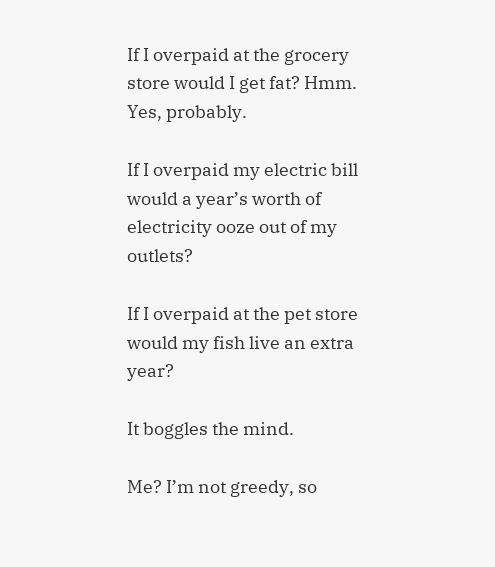If I overpaid at the grocery store would I get fat? Hmm. Yes, probably.

If I overpaid my electric bill would a year’s worth of electricity ooze out of my outlets?

If I overpaid at the pet store would my fish live an extra year?

It boggles the mind.

Me? I’m not greedy, so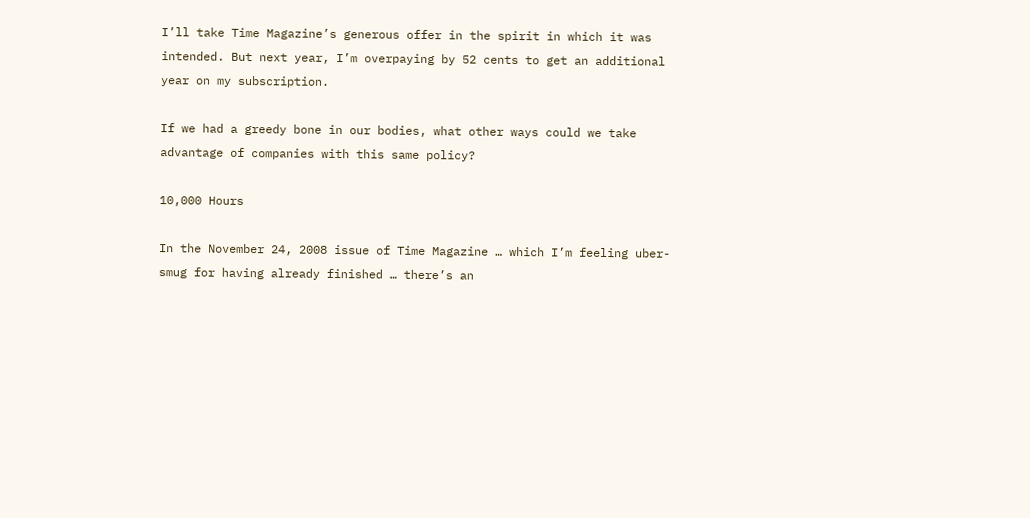I’ll take Time Magazine’s generous offer in the spirit in which it was intended. But next year, I’m overpaying by 52 cents to get an additional year on my subscription.

If we had a greedy bone in our bodies, what other ways could we take advantage of companies with this same policy?

10,000 Hours

In the November 24, 2008 issue of Time Magazine … which I’m feeling uber-smug for having already finished … there’s an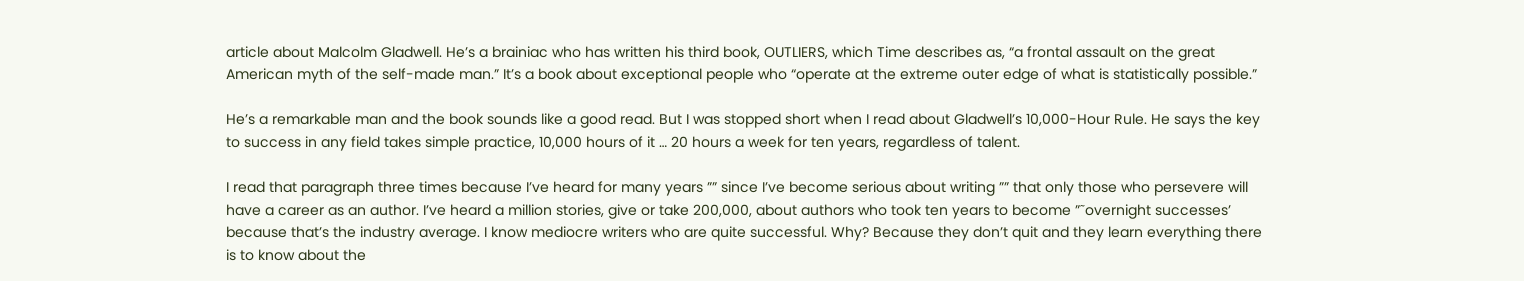article about Malcolm Gladwell. He’s a brainiac who has written his third book, OUTLIERS, which Time describes as, “a frontal assault on the great American myth of the self-made man.” It’s a book about exceptional people who “operate at the extreme outer edge of what is statistically possible.”

He’s a remarkable man and the book sounds like a good read. But I was stopped short when I read about Gladwell’s 10,000-Hour Rule. He says the key to success in any field takes simple practice, 10,000 hours of it … 20 hours a week for ten years, regardless of talent.

I read that paragraph three times because I’ve heard for many years ”” since I’ve become serious about writing ”” that only those who persevere will have a career as an author. I’ve heard a million stories, give or take 200,000, about authors who took ten years to become ”˜overnight successes’ because that’s the industry average. I know mediocre writers who are quite successful. Why? Because they don’t quit and they learn everything there is to know about the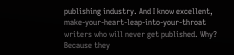publishing industry. And I know excellent, make-your-heart-leap-into-your-throat writers who will never get published. Why? Because they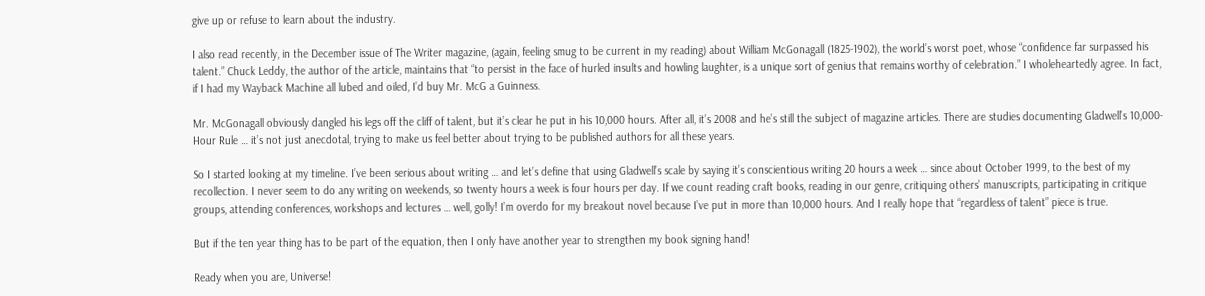give up or refuse to learn about the industry.

I also read recently, in the December issue of The Writer magazine, (again, feeling smug to be current in my reading) about William McGonagall (1825-1902), the world’s worst poet, whose “confidence far surpassed his talent.” Chuck Leddy, the author of the article, maintains that “to persist in the face of hurled insults and howling laughter, is a unique sort of genius that remains worthy of celebration.” I wholeheartedly agree. In fact, if I had my Wayback Machine all lubed and oiled, I’d buy Mr. McG a Guinness.

Mr. McGonagall obviously dangled his legs off the cliff of talent, but it’s clear he put in his 10,000 hours. After all, it’s 2008 and he’s still the subject of magazine articles. There are studies documenting Gladwell’s 10,000-Hour Rule … it’s not just anecdotal, trying to make us feel better about trying to be published authors for all these years.

So I started looking at my timeline. I’ve been serious about writing … and let’s define that using Gladwell’s scale by saying it’s conscientious writing 20 hours a week … since about October 1999, to the best of my recollection. I never seem to do any writing on weekends, so twenty hours a week is four hours per day. If we count reading craft books, reading in our genre, critiquing others’ manuscripts, participating in critique groups, attending conferences, workshops and lectures … well, golly! I’m overdo for my breakout novel because I’ve put in more than 10,000 hours. And I really hope that “regardless of talent” piece is true.

But if the ten year thing has to be part of the equation, then I only have another year to strengthen my book signing hand!

Ready when you are, Universe!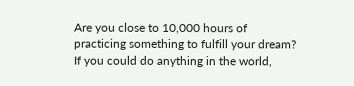Are you close to 10,000 hours of practicing something to fulfill your dream? If you could do anything in the world,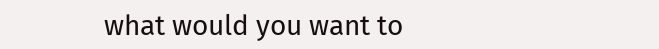what would you want to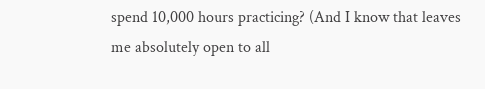spend 10,000 hours practicing? (And I know that leaves me absolutely open to all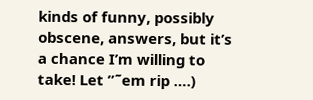kinds of funny, possibly obscene, answers, but it’s a chance I’m willing to take! Let ”˜em rip ….)